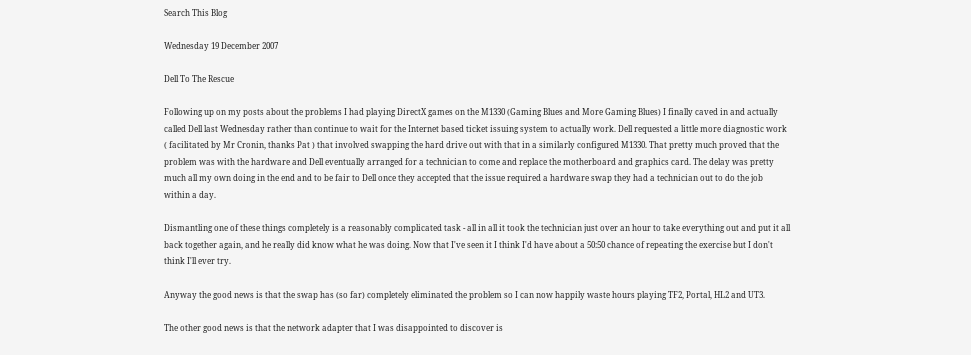Search This Blog

Wednesday 19 December 2007

Dell To The Rescue

Following up on my posts about the problems I had playing DirectX games on the M1330 (Gaming Blues and More Gaming Blues) I finally caved in and actually called Dell last Wednesday rather than continue to wait for the Internet based ticket issuing system to actually work. Dell requested a little more diagnostic work ( facilitated by Mr Cronin, thanks Pat ) that involved swapping the hard drive out with that in a similarly configured M1330. That pretty much proved that the problem was with the hardware and Dell eventually arranged for a technician to come and replace the motherboard and graphics card. The delay was pretty much all my own doing in the end and to be fair to Dell once they accepted that the issue required a hardware swap they had a technician out to do the job within a day.

Dismantling one of these things completely is a reasonably complicated task - all in all it took the technician just over an hour to take everything out and put it all back together again, and he really did know what he was doing. Now that I've seen it I think I'd have about a 50:50 chance of repeating the exercise but I don't think I'll ever try.

Anyway the good news is that the swap has (so far) completely eliminated the problem so I can now happily waste hours playing TF2, Portal, HL2 and UT3.

The other good news is that the network adapter that I was disappointed to discover is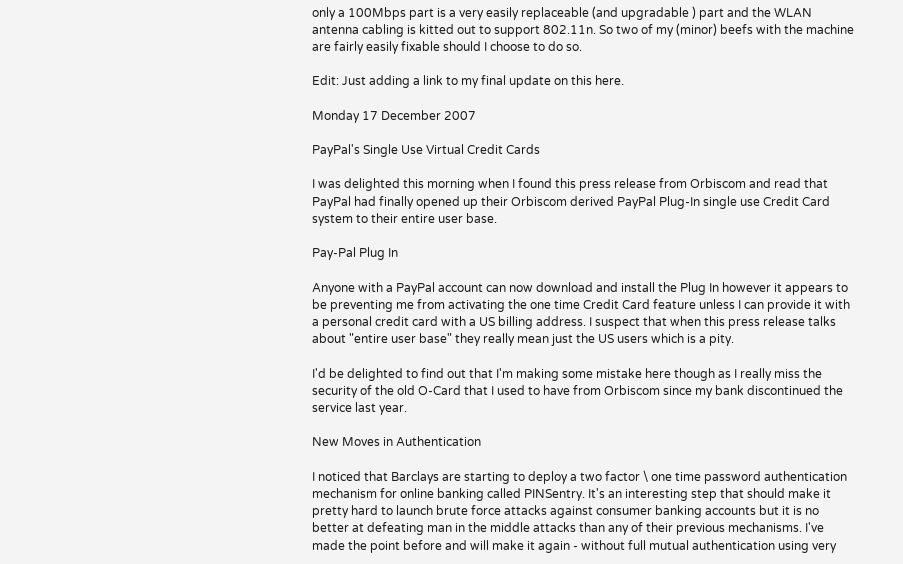only a 100Mbps part is a very easily replaceable (and upgradable ) part and the WLAN antenna cabling is kitted out to support 802.11n. So two of my (minor) beefs with the machine are fairly easily fixable should I choose to do so.

Edit: Just adding a link to my final update on this here.

Monday 17 December 2007

PayPal's Single Use Virtual Credit Cards

I was delighted this morning when I found this press release from Orbiscom and read that PayPal had finally opened up their Orbiscom derived PayPal Plug-In single use Credit Card system to their entire user base.

Pay-Pal Plug In

Anyone with a PayPal account can now download and install the Plug In however it appears to be preventing me from activating the one time Credit Card feature unless I can provide it with a personal credit card with a US billing address. I suspect that when this press release talks about "entire user base" they really mean just the US users which is a pity.

I'd be delighted to find out that I'm making some mistake here though as I really miss the security of the old O-Card that I used to have from Orbiscom since my bank discontinued the service last year.

New Moves in Authentication

I noticed that Barclays are starting to deploy a two factor \ one time password authentication mechanism for online banking called PINSentry. It's an interesting step that should make it pretty hard to launch brute force attacks against consumer banking accounts but it is no better at defeating man in the middle attacks than any of their previous mechanisms. I've made the point before and will make it again - without full mutual authentication using very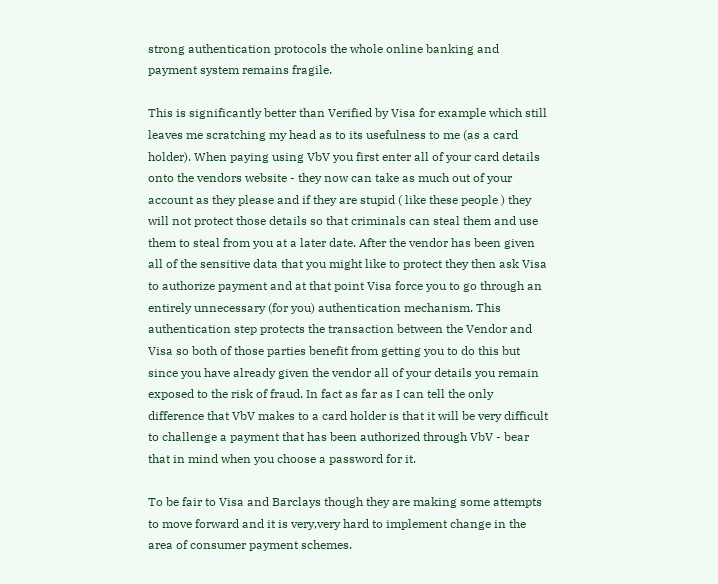strong authentication protocols the whole online banking and payment system remains fragile.

This is significantly better than Verified by Visa for example which still leaves me scratching my head as to its usefulness to me (as a card holder). When paying using VbV you first enter all of your card details onto the vendors website - they now can take as much out of your account as they please and if they are stupid ( like these people ) they will not protect those details so that criminals can steal them and use them to steal from you at a later date. After the vendor has been given all of the sensitive data that you might like to protect they then ask Visa to authorize payment and at that point Visa force you to go through an entirely unnecessary (for you) authentication mechanism. This authentication step protects the transaction between the Vendor and Visa so both of those parties benefit from getting you to do this but since you have already given the vendor all of your details you remain exposed to the risk of fraud. In fact as far as I can tell the only difference that VbV makes to a card holder is that it will be very difficult to challenge a payment that has been authorized through VbV - bear that in mind when you choose a password for it.

To be fair to Visa and Barclays though they are making some attempts to move forward and it is very,very hard to implement change in the area of consumer payment schemes.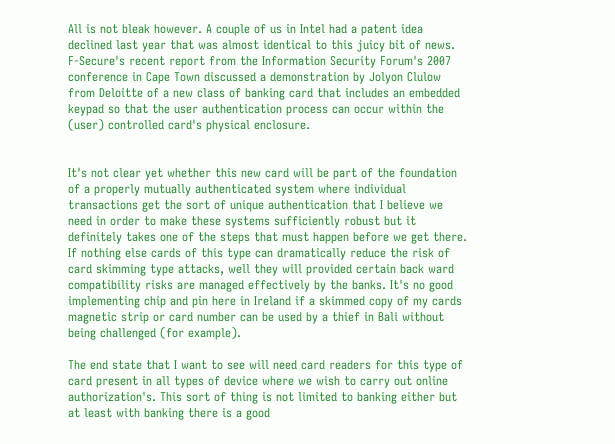All is not bleak however. A couple of us in Intel had a patent idea declined last year that was almost identical to this juicy bit of news. F-Secure's recent report from the Information Security Forum's 2007 conference in Cape Town discussed a demonstration by Jolyon Clulow from Deloitte of a new class of banking card that includes an embedded keypad so that the user authentication process can occur within the (user) controlled card's physical enclosure.


It's not clear yet whether this new card will be part of the foundation of a properly mutually authenticated system where individual transactions get the sort of unique authentication that I believe we need in order to make these systems sufficiently robust but it definitely takes one of the steps that must happen before we get there. If nothing else cards of this type can dramatically reduce the risk of card skimming type attacks, well they will provided certain back ward compatibility risks are managed effectively by the banks. It's no good implementing chip and pin here in Ireland if a skimmed copy of my cards magnetic strip or card number can be used by a thief in Bali without being challenged (for example).

The end state that I want to see will need card readers for this type of card present in all types of device where we wish to carry out online authorization's. This sort of thing is not limited to banking either but at least with banking there is a good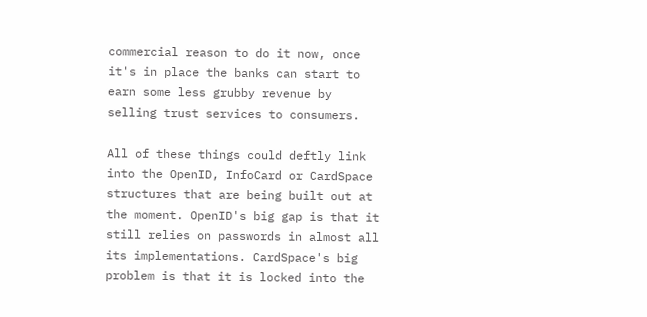commercial reason to do it now, once it's in place the banks can start to earn some less grubby revenue by selling trust services to consumers.

All of these things could deftly link into the OpenID, InfoCard or CardSpace structures that are being built out at the moment. OpenID's big gap is that it still relies on passwords in almost all its implementations. CardSpace's big problem is that it is locked into the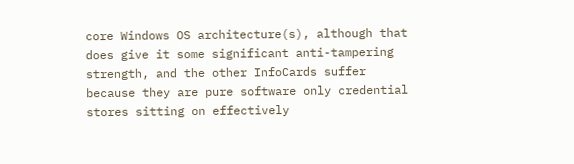core Windows OS architecture(s), although that does give it some significant anti-tampering strength, and the other InfoCards suffer because they are pure software only credential stores sitting on effectively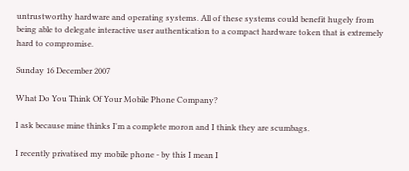untrustworthy hardware and operating systems. All of these systems could benefit hugely from being able to delegate interactive user authentication to a compact hardware token that is extremely hard to compromise.

Sunday 16 December 2007

What Do You Think Of Your Mobile Phone Company?

I ask because mine thinks I'm a complete moron and I think they are scumbags.

I recently privatised my mobile phone - by this I mean I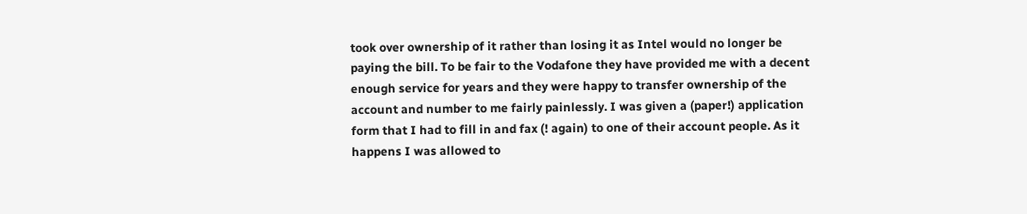took over ownership of it rather than losing it as Intel would no longer be paying the bill. To be fair to the Vodafone they have provided me with a decent enough service for years and they were happy to transfer ownership of the account and number to me fairly painlessly. I was given a (paper!) application form that I had to fill in and fax (! again) to one of their account people. As it happens I was allowed to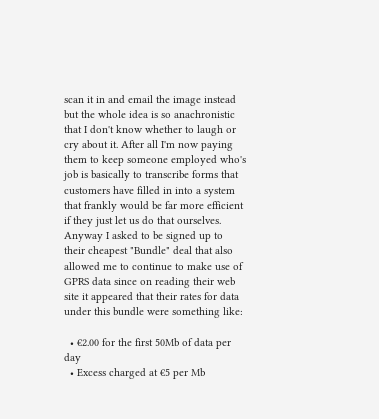scan it in and email the image instead but the whole idea is so anachronistic that I don't know whether to laugh or cry about it. After all I'm now paying them to keep someone employed who's job is basically to transcribe forms that customers have filled in into a system that frankly would be far more efficient if they just let us do that ourselves. Anyway I asked to be signed up to their cheapest "Bundle" deal that also allowed me to continue to make use of GPRS data since on reading their web site it appeared that their rates for data under this bundle were something like:

  • €2.00 for the first 50Mb of data per day
  • Excess charged at €5 per Mb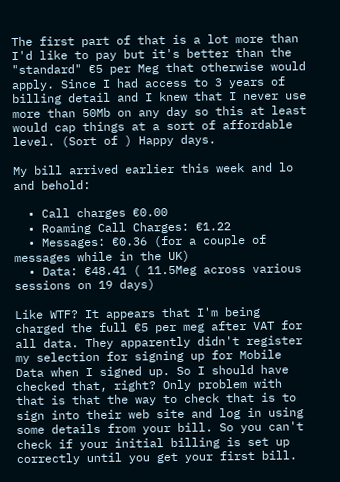The first part of that is a lot more than I'd like to pay but it's better than the "standard" €5 per Meg that otherwise would apply. Since I had access to 3 years of billing detail and I knew that I never use more than 50Mb on any day so this at least would cap things at a sort of affordable level. (Sort of ) Happy days.

My bill arrived earlier this week and lo and behold:

  • Call charges €0.00
  • Roaming Call Charges: €1.22
  • Messages: €0.36 (for a couple of messages while in the UK)
  • Data: €48.41 ( 11.5Meg across various sessions on 19 days)

Like WTF? It appears that I'm being charged the full €5 per meg after VAT for all data. They apparently didn't register my selection for signing up for Mobile Data when I signed up. So I should have checked that, right? Only problem with that is that the way to check that is to sign into their web site and log in using some details from your bill. So you can't check if your initial billing is set up correctly until you get your first bill.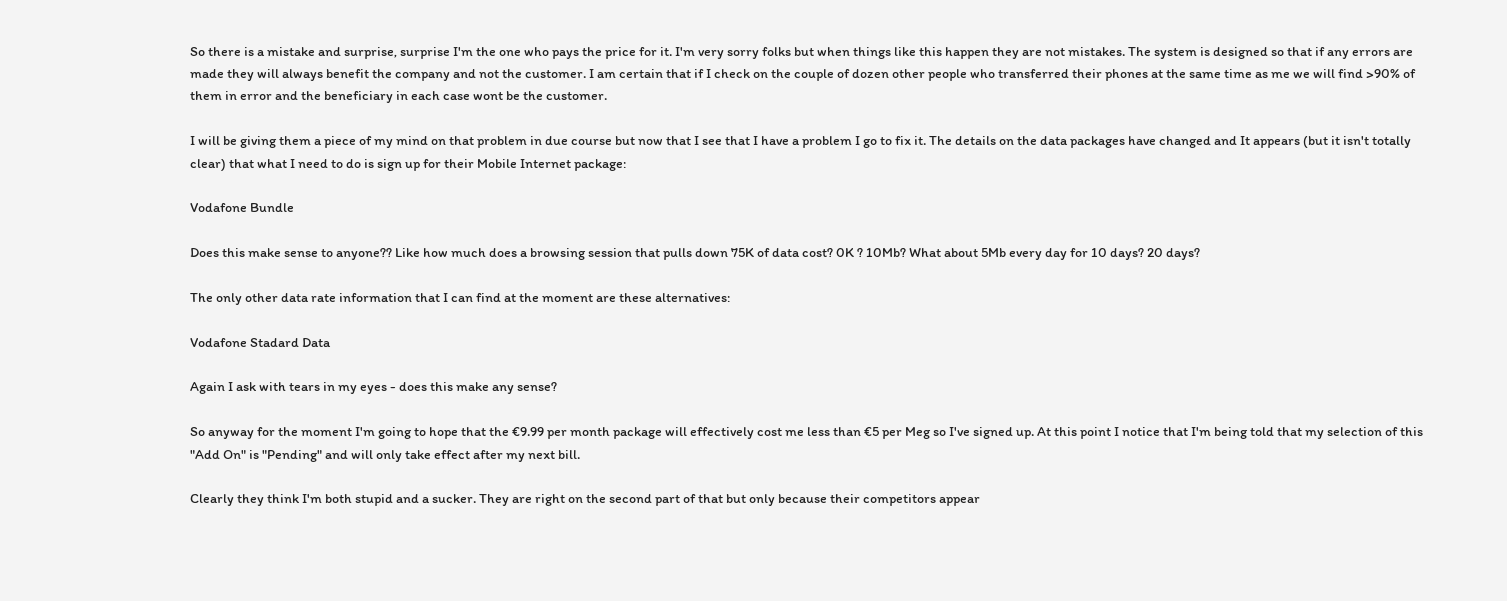So there is a mistake and surprise, surprise I'm the one who pays the price for it. I'm very sorry folks but when things like this happen they are not mistakes. The system is designed so that if any errors are made they will always benefit the company and not the customer. I am certain that if I check on the couple of dozen other people who transferred their phones at the same time as me we will find >90% of them in error and the beneficiary in each case wont be the customer.

I will be giving them a piece of my mind on that problem in due course but now that I see that I have a problem I go to fix it. The details on the data packages have changed and It appears (but it isn't totally clear) that what I need to do is sign up for their Mobile Internet package:

Vodafone Bundle

Does this make sense to anyone?? Like how much does a browsing session that pulls down 75K of data cost? 0K ? 10Mb? What about 5Mb every day for 10 days? 20 days?

The only other data rate information that I can find at the moment are these alternatives:

Vodafone Stadard Data

Again I ask with tears in my eyes - does this make any sense?

So anyway for the moment I'm going to hope that the €9.99 per month package will effectively cost me less than €5 per Meg so I've signed up. At this point I notice that I'm being told that my selection of this "Add On" is "Pending" and will only take effect after my next bill.

Clearly they think I'm both stupid and a sucker. They are right on the second part of that but only because their competitors appear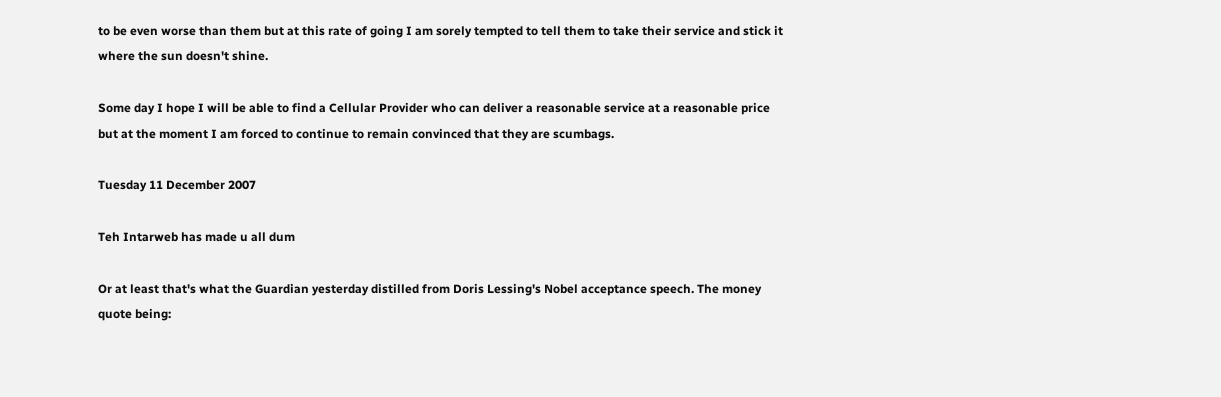to be even worse than them but at this rate of going I am sorely tempted to tell them to take their service and stick it where the sun doesn't shine.

Some day I hope I will be able to find a Cellular Provider who can deliver a reasonable service at a reasonable price but at the moment I am forced to continue to remain convinced that they are scumbags.

Tuesday 11 December 2007

Teh Intarweb has made u all dum

Or at least that's what the Guardian yesterday distilled from Doris Lessing's Nobel acceptance speech. The money quote being: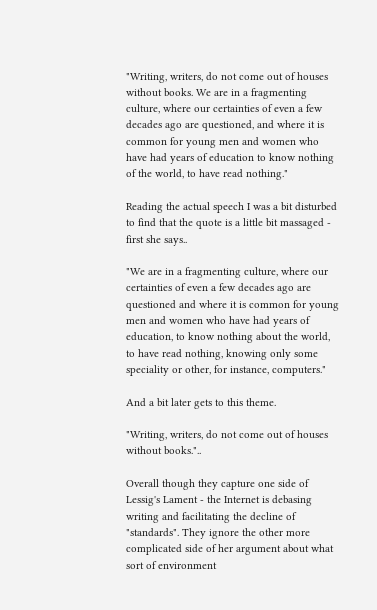"Writing, writers, do not come out of houses without books. We are in a fragmenting culture, where our certainties of even a few decades ago are questioned, and where it is common for young men and women who have had years of education to know nothing of the world, to have read nothing."

Reading the actual speech I was a bit disturbed to find that the quote is a little bit massaged - first she says..

"We are in a fragmenting culture, where our certainties of even a few decades ago are questioned and where it is common for young men and women who have had years of education, to know nothing about the world, to have read nothing, knowing only some speciality or other, for instance, computers."

And a bit later gets to this theme.

"Writing, writers, do not come out of houses without books."..

Overall though they capture one side of Lessig's Lament - the Internet is debasing writing and facilitating the decline of "standards". They ignore the other more complicated side of her argument about what sort of environment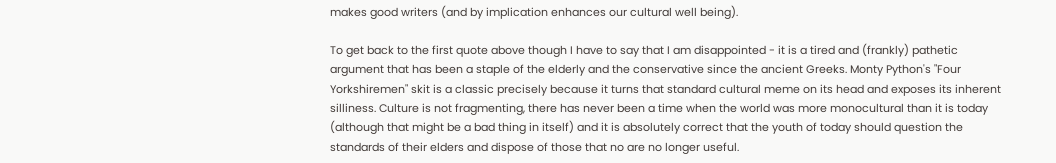makes good writers (and by implication enhances our cultural well being).

To get back to the first quote above though I have to say that I am disappointed - it is a tired and (frankly) pathetic argument that has been a staple of the elderly and the conservative since the ancient Greeks. Monty Python's "Four Yorkshiremen" skit is a classic precisely because it turns that standard cultural meme on its head and exposes its inherent silliness. Culture is not fragmenting, there has never been a time when the world was more monocultural than it is today (although that might be a bad thing in itself) and it is absolutely correct that the youth of today should question the standards of their elders and dispose of those that no are no longer useful.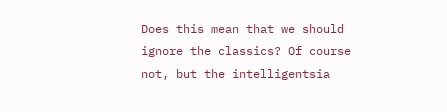Does this mean that we should ignore the classics? Of course not, but the intelligentsia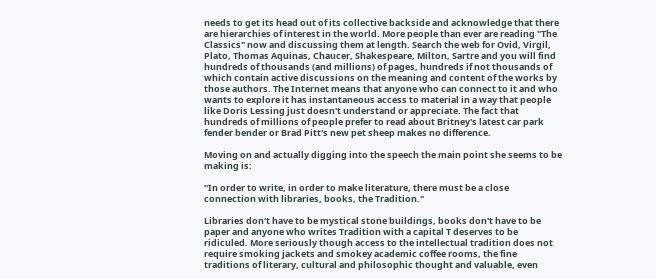needs to get its head out of its collective backside and acknowledge that there are hierarchies of interest in the world. More people than ever are reading "The Classics" now and discussing them at length. Search the web for Ovid, Virgil, Plato, Thomas Aquinas, Chaucer, Shakespeare, Milton, Sartre and you will find hundreds of thousands (and millions) of pages, hundreds if not thousands of which contain active discussions on the meaning and content of the works by those authors. The Internet means that anyone who can connect to it and who wants to explore it has instantaneous access to material in a way that people like Doris Lessing just doesn't understand or appreciate. The fact that hundreds of millions of people prefer to read about Britney's latest car park fender bender or Brad Pitt's new pet sheep makes no difference.

Moving on and actually digging into the speech the main point she seems to be making is:

"In order to write, in order to make literature, there must be a close connection with libraries, books, the Tradition."

Libraries don't have to be mystical stone buildings, books don't have to be paper and anyone who writes Tradition with a capital T deserves to be ridiculed. More seriously though access to the intellectual tradition does not require smoking jackets and smokey academic coffee rooms, the fine traditions of literary, cultural and philosophic thought and valuable, even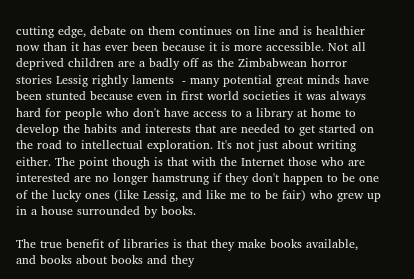cutting edge, debate on them continues on line and is healthier now than it has ever been because it is more accessible. Not all deprived children are a badly off as the Zimbabwean horror stories Lessig rightly laments  - many potential great minds have been stunted because even in first world societies it was always hard for people who don't have access to a library at home to develop the habits and interests that are needed to get started on the road to intellectual exploration. It's not just about writing either. The point though is that with the Internet those who are interested are no longer hamstrung if they don't happen to be one of the lucky ones (like Lessig, and like me to be fair) who grew up in a house surrounded by books.

The true benefit of libraries is that they make books available, and books about books and they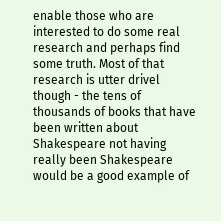enable those who are interested to do some real research and perhaps find some truth. Most of that research is utter drivel though - the tens of thousands of books that have been written about Shakespeare not having really been Shakespeare would be a good example of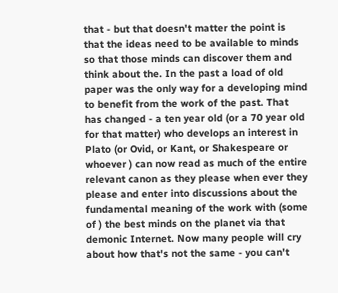that - but that doesn't matter the point is that the ideas need to be available to minds so that those minds can discover them and think about the. In the past a load of old paper was the only way for a developing mind to benefit from the work of the past. That has changed - a ten year old (or a 70 year old for that matter) who develops an interest in Plato (or Ovid, or Kant, or Shakespeare or whoever ) can now read as much of the entire relevant canon as they please when ever they please and enter into discussions about the fundamental meaning of the work with (some of ) the best minds on the planet via that demonic Internet. Now many people will cry about how that's not the same - you can't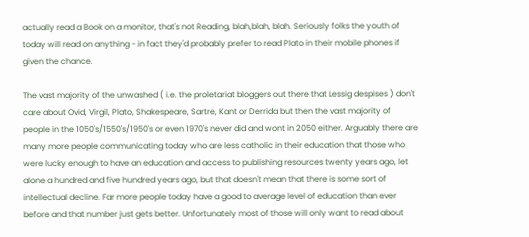actually read a Book on a monitor, that's not Reading, blah,blah, blah. Seriously folks the youth of today will read on anything - in fact they'd probably prefer to read Plato in their mobile phones if given the chance.

The vast majority of the unwashed ( i.e. the proletariat bloggers out there that Lessig despises ) don't care about Ovid, Virgil, Plato, Shakespeare, Sartre, Kant or Derrida but then the vast majority of people in the 1050's/1550's/1950's or even 1970's never did and wont in 2050 either. Arguably there are many more people communicating today who are less catholic in their education that those who were lucky enough to have an education and access to publishing resources twenty years ago, let alone a hundred and five hundred years ago, but that doesn't mean that there is some sort of intellectual decline. Far more people today have a good to average level of education than ever before and that number just gets better. Unfortunately most of those will only want to read about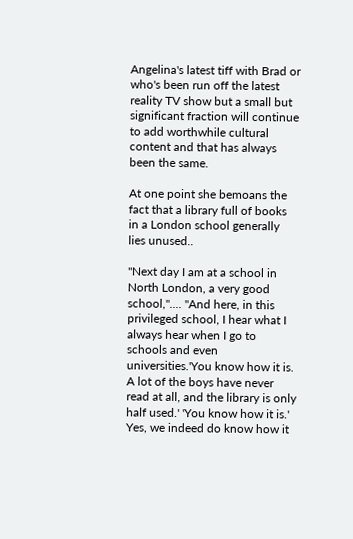Angelina's latest tiff with Brad or who's been run off the latest reality TV show but a small but significant fraction will continue to add worthwhile cultural content and that has always been the same.

At one point she bemoans the fact that a library full of books in a London school generally lies unused..

"Next day I am at a school in North London, a very good school,".... "And here, in this privileged school, I hear what I always hear when I go to schools and even universities.'You know how it is. A lot of the boys have never read at all, and the library is only half used.' 'You know how it is.' Yes, we indeed do know how it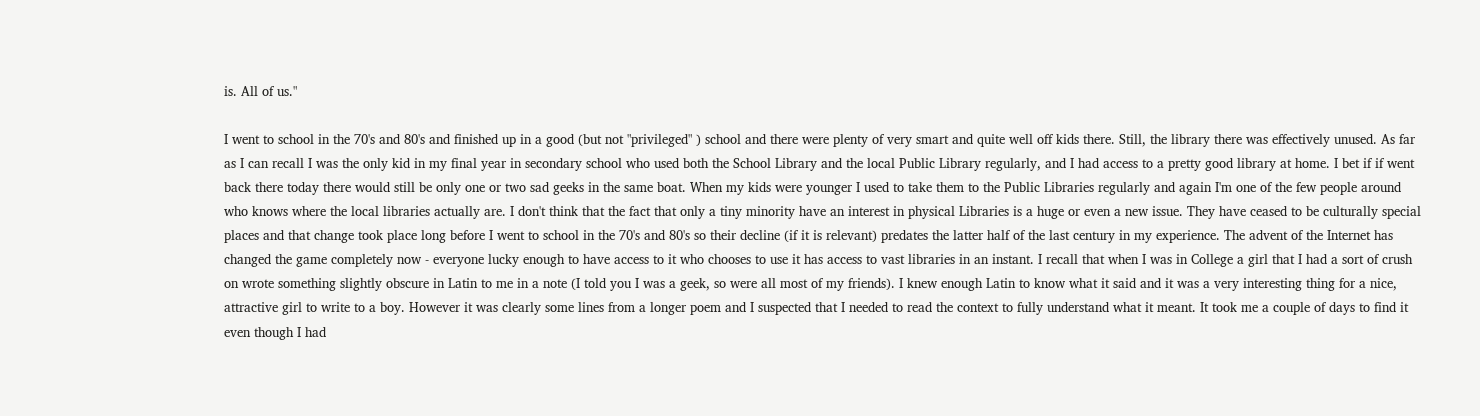is. All of us."

I went to school in the 70's and 80's and finished up in a good (but not "privileged" ) school and there were plenty of very smart and quite well off kids there. Still, the library there was effectively unused. As far as I can recall I was the only kid in my final year in secondary school who used both the School Library and the local Public Library regularly, and I had access to a pretty good library at home. I bet if if went back there today there would still be only one or two sad geeks in the same boat. When my kids were younger I used to take them to the Public Libraries regularly and again I'm one of the few people around who knows where the local libraries actually are. I don't think that the fact that only a tiny minority have an interest in physical Libraries is a huge or even a new issue. They have ceased to be culturally special places and that change took place long before I went to school in the 70's and 80's so their decline (if it is relevant) predates the latter half of the last century in my experience. The advent of the Internet has changed the game completely now - everyone lucky enough to have access to it who chooses to use it has access to vast libraries in an instant. I recall that when I was in College a girl that I had a sort of crush on wrote something slightly obscure in Latin to me in a note (I told you I was a geek, so were all most of my friends). I knew enough Latin to know what it said and it was a very interesting thing for a nice, attractive girl to write to a boy. However it was clearly some lines from a longer poem and I suspected that I needed to read the context to fully understand what it meant. It took me a couple of days to find it even though I had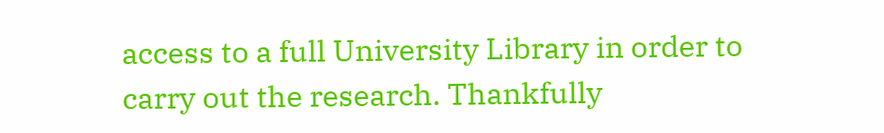access to a full University Library in order to carry out the research. Thankfully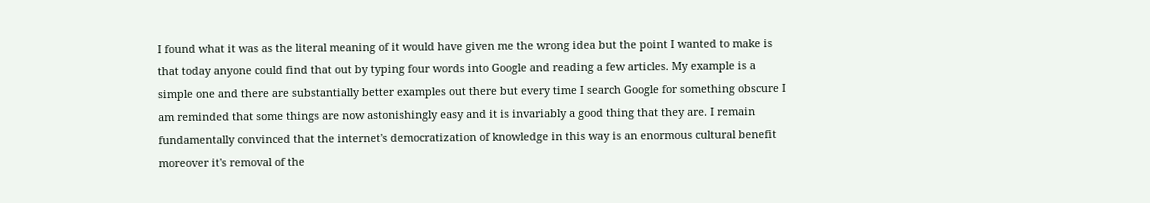I found what it was as the literal meaning of it would have given me the wrong idea but the point I wanted to make is that today anyone could find that out by typing four words into Google and reading a few articles. My example is a simple one and there are substantially better examples out there but every time I search Google for something obscure I am reminded that some things are now astonishingly easy and it is invariably a good thing that they are. I remain fundamentally convinced that the internet's democratization of knowledge in this way is an enormous cultural benefit moreover it's removal of the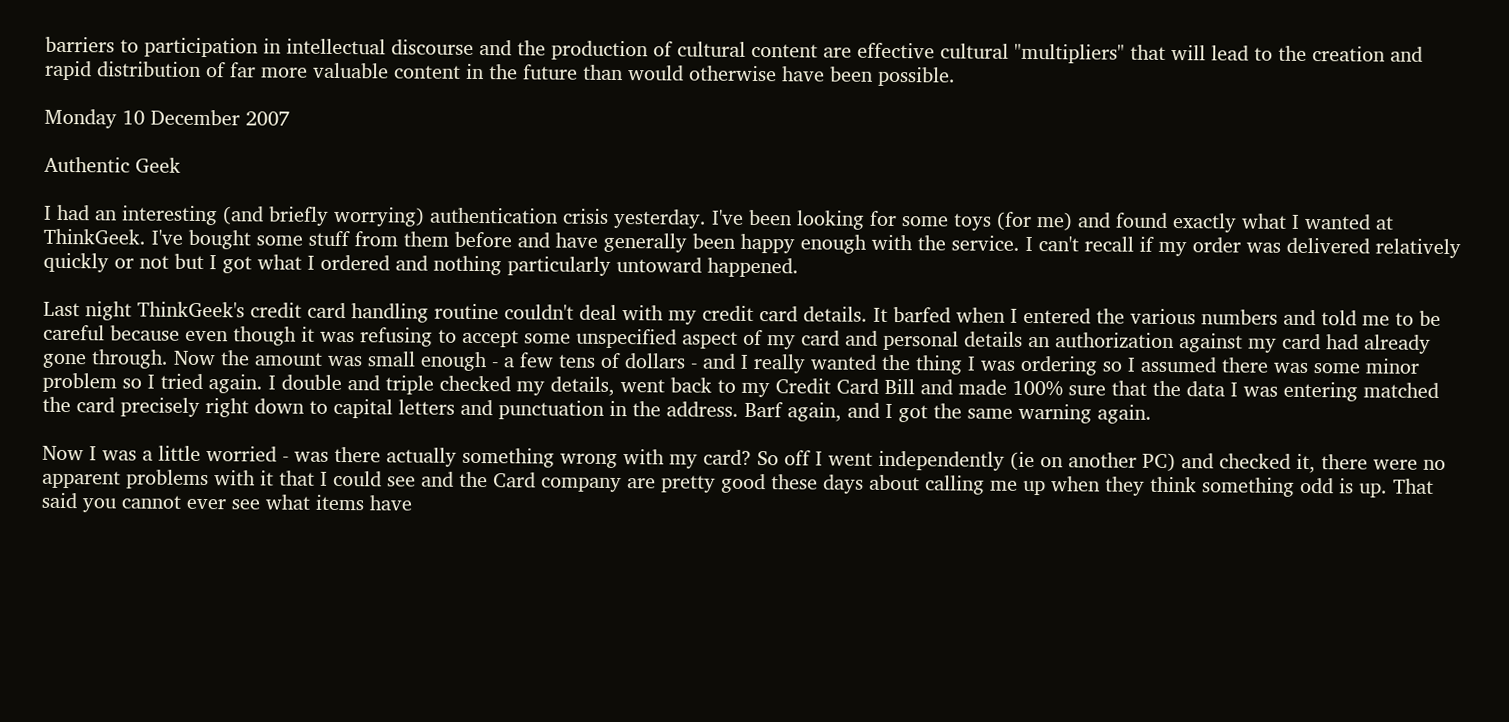barriers to participation in intellectual discourse and the production of cultural content are effective cultural "multipliers" that will lead to the creation and rapid distribution of far more valuable content in the future than would otherwise have been possible.

Monday 10 December 2007

Authentic Geek

I had an interesting (and briefly worrying) authentication crisis yesterday. I've been looking for some toys (for me) and found exactly what I wanted at ThinkGeek. I've bought some stuff from them before and have generally been happy enough with the service. I can't recall if my order was delivered relatively quickly or not but I got what I ordered and nothing particularly untoward happened.

Last night ThinkGeek's credit card handling routine couldn't deal with my credit card details. It barfed when I entered the various numbers and told me to be careful because even though it was refusing to accept some unspecified aspect of my card and personal details an authorization against my card had already gone through. Now the amount was small enough - a few tens of dollars - and I really wanted the thing I was ordering so I assumed there was some minor problem so I tried again. I double and triple checked my details, went back to my Credit Card Bill and made 100% sure that the data I was entering matched the card precisely right down to capital letters and punctuation in the address. Barf again, and I got the same warning again.

Now I was a little worried - was there actually something wrong with my card? So off I went independently (ie on another PC) and checked it, there were no apparent problems with it that I could see and the Card company are pretty good these days about calling me up when they think something odd is up. That said you cannot ever see what items have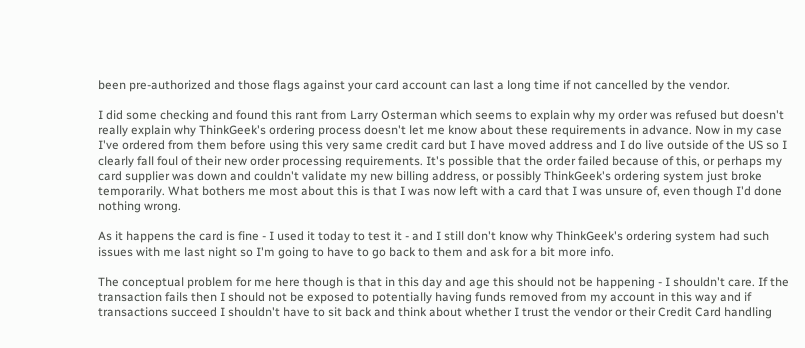been pre-authorized and those flags against your card account can last a long time if not cancelled by the vendor.

I did some checking and found this rant from Larry Osterman which seems to explain why my order was refused but doesn't really explain why ThinkGeek's ordering process doesn't let me know about these requirements in advance. Now in my case I've ordered from them before using this very same credit card but I have moved address and I do live outside of the US so I clearly fall foul of their new order processing requirements. It's possible that the order failed because of this, or perhaps my card supplier was down and couldn't validate my new billing address, or possibly ThinkGeek's ordering system just broke temporarily. What bothers me most about this is that I was now left with a card that I was unsure of, even though I'd done nothing wrong.

As it happens the card is fine - I used it today to test it - and I still don't know why ThinkGeek's ordering system had such issues with me last night so I'm going to have to go back to them and ask for a bit more info.

The conceptual problem for me here though is that in this day and age this should not be happening - I shouldn't care. If the transaction fails then I should not be exposed to potentially having funds removed from my account in this way and if transactions succeed I shouldn't have to sit back and think about whether I trust the vendor or their Credit Card handling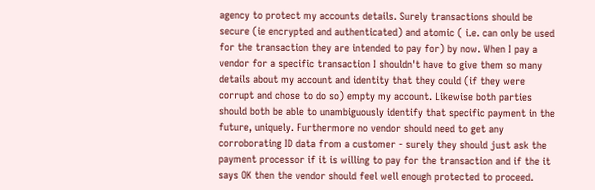agency to protect my accounts details. Surely transactions should be secure (ie encrypted and authenticated) and atomic ( i.e. can only be used for the transaction they are intended to pay for) by now. When I pay a vendor for a specific transaction I shouldn't have to give them so many details about my account and identity that they could (if they were corrupt and chose to do so) empty my account. Likewise both parties should both be able to unambiguously identify that specific payment in the future, uniquely. Furthermore no vendor should need to get any corroborating ID data from a customer - surely they should just ask the payment processor if it is willing to pay for the transaction and if the it says OK then the vendor should feel well enough protected to proceed.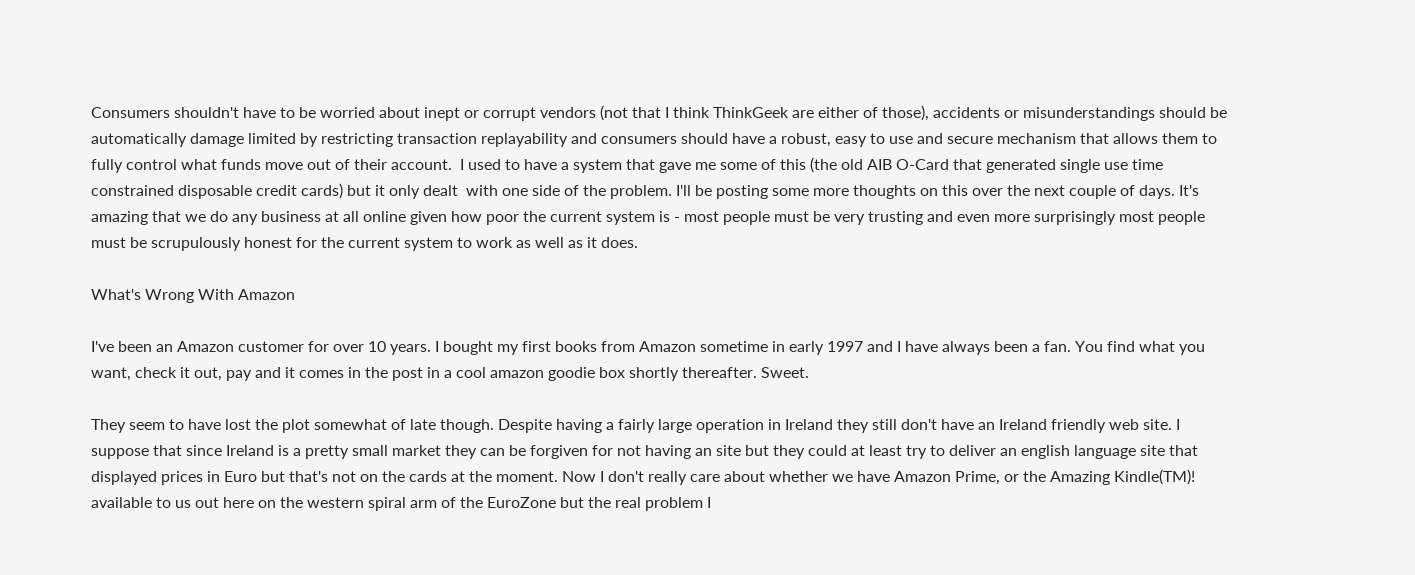Consumers shouldn't have to be worried about inept or corrupt vendors (not that I think ThinkGeek are either of those), accidents or misunderstandings should be automatically damage limited by restricting transaction replayability and consumers should have a robust, easy to use and secure mechanism that allows them to fully control what funds move out of their account.  I used to have a system that gave me some of this (the old AIB O-Card that generated single use time constrained disposable credit cards) but it only dealt  with one side of the problem. I'll be posting some more thoughts on this over the next couple of days. It's amazing that we do any business at all online given how poor the current system is - most people must be very trusting and even more surprisingly most people must be scrupulously honest for the current system to work as well as it does.

What's Wrong With Amazon

I've been an Amazon customer for over 10 years. I bought my first books from Amazon sometime in early 1997 and I have always been a fan. You find what you want, check it out, pay and it comes in the post in a cool amazon goodie box shortly thereafter. Sweet.

They seem to have lost the plot somewhat of late though. Despite having a fairly large operation in Ireland they still don't have an Ireland friendly web site. I suppose that since Ireland is a pretty small market they can be forgiven for not having an site but they could at least try to deliver an english language site that displayed prices in Euro but that's not on the cards at the moment. Now I don't really care about whether we have Amazon Prime, or the Amazing Kindle(TM)! available to us out here on the western spiral arm of the EuroZone but the real problem I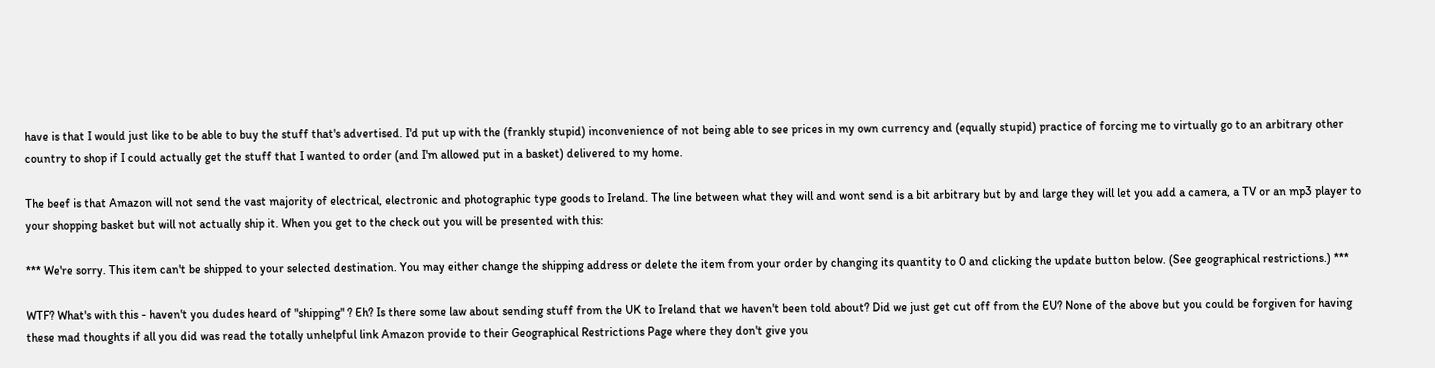have is that I would just like to be able to buy the stuff that's advertised. I'd put up with the (frankly stupid) inconvenience of not being able to see prices in my own currency and (equally stupid) practice of forcing me to virtually go to an arbitrary other country to shop if I could actually get the stuff that I wanted to order (and I'm allowed put in a basket) delivered to my home.

The beef is that Amazon will not send the vast majority of electrical, electronic and photographic type goods to Ireland. The line between what they will and wont send is a bit arbitrary but by and large they will let you add a camera, a TV or an mp3 player to your shopping basket but will not actually ship it. When you get to the check out you will be presented with this:

*** We're sorry. This item can't be shipped to your selected destination. You may either change the shipping address or delete the item from your order by changing its quantity to 0 and clicking the update button below. (See geographical restrictions.) ***

WTF? What's with this - haven't you dudes heard of "shipping" ? Eh? Is there some law about sending stuff from the UK to Ireland that we haven't been told about? Did we just get cut off from the EU? None of the above but you could be forgiven for having these mad thoughts if all you did was read the totally unhelpful link Amazon provide to their Geographical Restrictions Page where they don't give you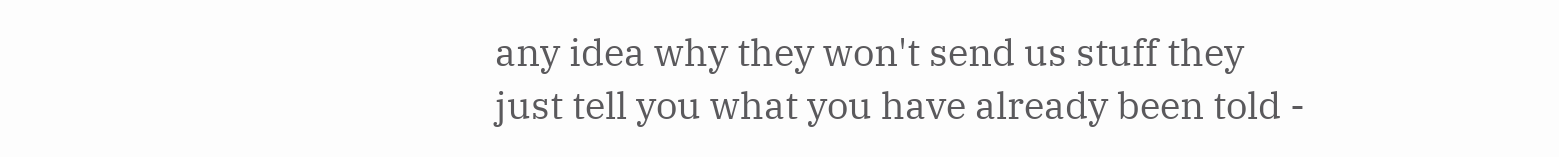any idea why they won't send us stuff they just tell you what you have already been told -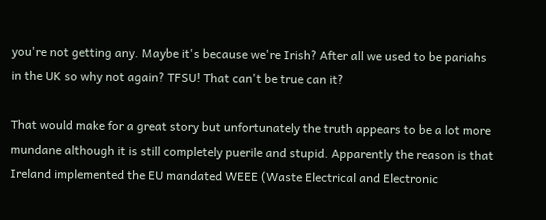you're not getting any. Maybe it's because we're Irish? After all we used to be pariahs in the UK so why not again? TFSU! That can't be true can it?

That would make for a great story but unfortunately the truth appears to be a lot more mundane although it is still completely puerile and stupid. Apparently the reason is that Ireland implemented the EU mandated WEEE (Waste Electrical and Electronic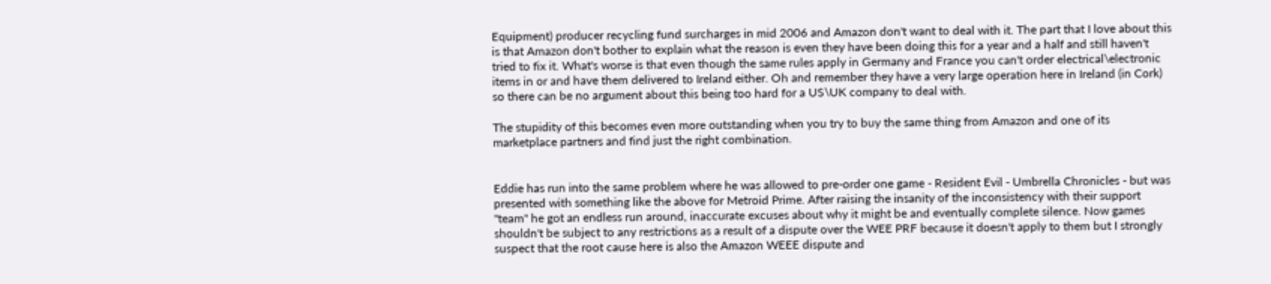Equipment) producer recycling fund surcharges in mid 2006 and Amazon don't want to deal with it. The part that I love about this is that Amazon don't bother to explain what the reason is even they have been doing this for a year and a half and still haven't tried to fix it. What's worse is that even though the same rules apply in Germany and France you can't order electrical\electronic items in or and have them delivered to Ireland either. Oh and remember they have a very large operation here in Ireland (in Cork) so there can be no argument about this being too hard for a US\UK company to deal with.

The stupidity of this becomes even more outstanding when you try to buy the same thing from Amazon and one of its marketplace partners and find just the right combination.


Eddie has run into the same problem where he was allowed to pre-order one game - Resident Evil - Umbrella Chronicles - but was presented with something like the above for Metroid Prime. After raising the insanity of the inconsistency with their support "team" he got an endless run around, inaccurate excuses about why it might be and eventually complete silence. Now games shouldn't be subject to any restrictions as a result of a dispute over the WEE PRF because it doesn't apply to them but I strongly suspect that the root cause here is also the Amazon WEEE dispute and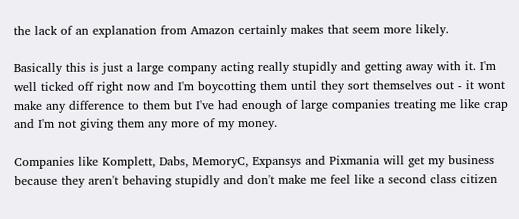the lack of an explanation from Amazon certainly makes that seem more likely.

Basically this is just a large company acting really stupidly and getting away with it. I'm well ticked off right now and I'm boycotting them until they sort themselves out - it wont make any difference to them but I've had enough of large companies treating me like crap and I'm not giving them any more of my money.

Companies like Komplett, Dabs, MemoryC, Expansys and Pixmania will get my business because they aren't behaving stupidly and don't make me feel like a second class citizen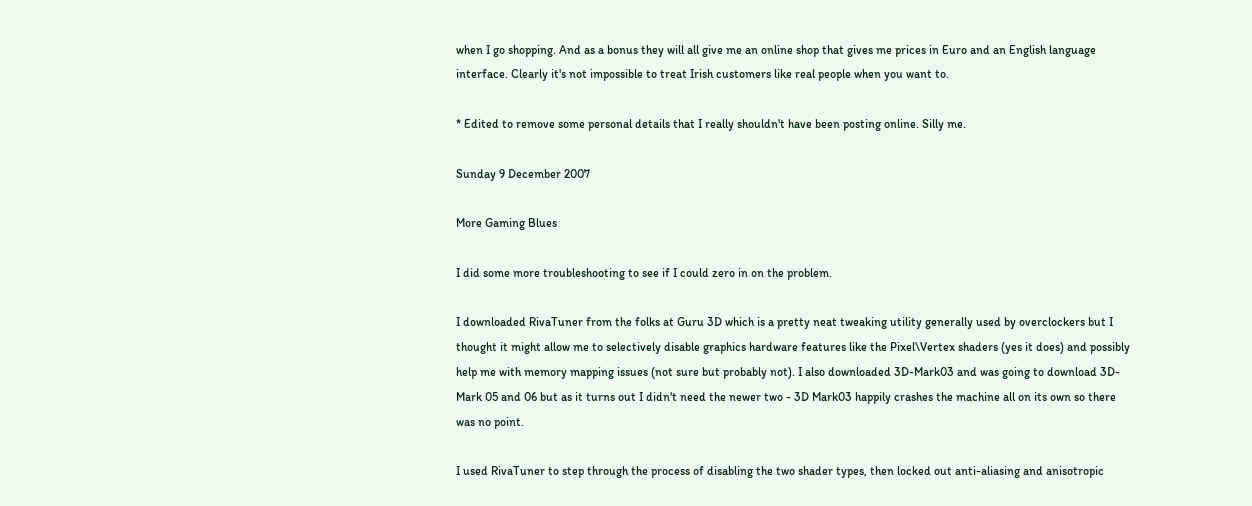when I go shopping. And as a bonus they will all give me an online shop that gives me prices in Euro and an English language interface. Clearly it's not impossible to treat Irish customers like real people when you want to.

* Edited to remove some personal details that I really shouldn't have been posting online. Silly me.

Sunday 9 December 2007

More Gaming Blues

I did some more troubleshooting to see if I could zero in on the problem.

I downloaded RivaTuner from the folks at Guru 3D which is a pretty neat tweaking utility generally used by overclockers but I thought it might allow me to selectively disable graphics hardware features like the Pixel\Vertex shaders (yes it does) and possibly help me with memory mapping issues (not sure but probably not). I also downloaded 3D-Mark03 and was going to download 3D-Mark 05 and 06 but as it turns out I didn't need the newer two - 3D Mark03 happily crashes the machine all on its own so there was no point.

I used RivaTuner to step through the process of disabling the two shader types, then locked out anti-aliasing and anisotropic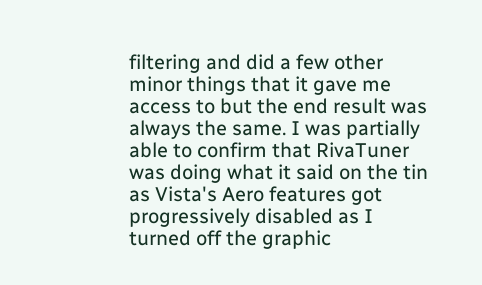filtering and did a few other minor things that it gave me access to but the end result was always the same. I was partially able to confirm that RivaTuner was doing what it said on the tin as Vista's Aero features got progressively disabled as I turned off the graphic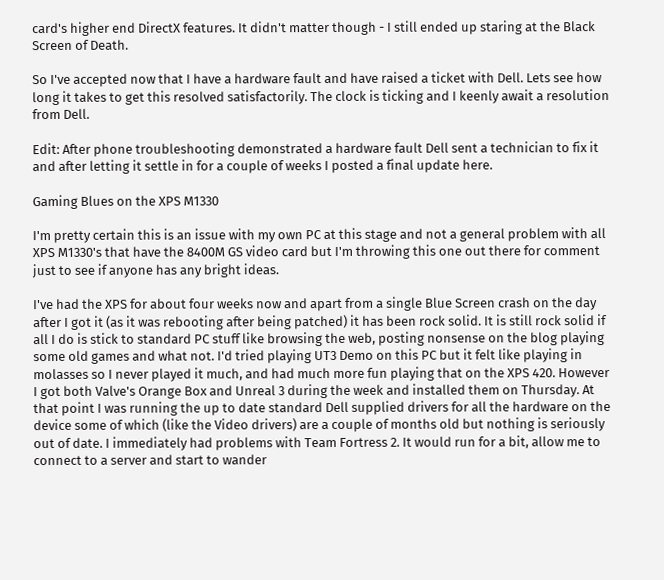card's higher end DirectX features. It didn't matter though - I still ended up staring at the Black Screen of Death.

So I've accepted now that I have a hardware fault and have raised a ticket with Dell. Lets see how long it takes to get this resolved satisfactorily. The clock is ticking and I keenly await a resolution from Dell.

Edit: After phone troubleshooting demonstrated a hardware fault Dell sent a technician to fix it and after letting it settle in for a couple of weeks I posted a final update here.

Gaming Blues on the XPS M1330

I'm pretty certain this is an issue with my own PC at this stage and not a general problem with all XPS M1330's that have the 8400M GS video card but I'm throwing this one out there for comment just to see if anyone has any bright ideas.

I've had the XPS for about four weeks now and apart from a single Blue Screen crash on the day after I got it (as it was rebooting after being patched) it has been rock solid. It is still rock solid if all I do is stick to standard PC stuff like browsing the web, posting nonsense on the blog playing some old games and what not. I'd tried playing UT3 Demo on this PC but it felt like playing in molasses so I never played it much, and had much more fun playing that on the XPS 420. However I got both Valve's Orange Box and Unreal 3 during the week and installed them on Thursday. At that point I was running the up to date standard Dell supplied drivers for all the hardware on the device some of which (like the Video drivers) are a couple of months old but nothing is seriously out of date. I immediately had problems with Team Fortress 2. It would run for a bit, allow me to connect to a server and start to wander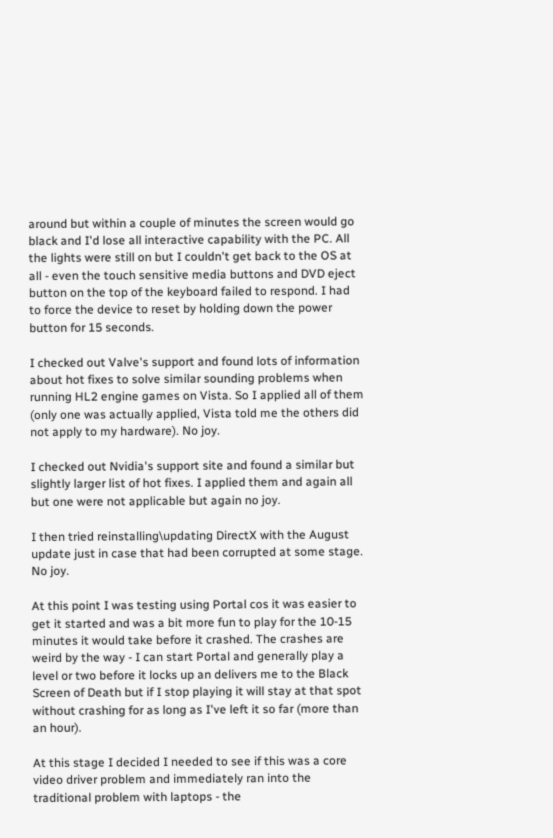around but within a couple of minutes the screen would go black and I'd lose all interactive capability with the PC. All the lights were still on but I couldn't get back to the OS at all - even the touch sensitive media buttons and DVD eject button on the top of the keyboard failed to respond. I had to force the device to reset by holding down the power button for 15 seconds.

I checked out Valve's support and found lots of information about hot fixes to solve similar sounding problems when running HL2 engine games on Vista. So I applied all of them (only one was actually applied, Vista told me the others did not apply to my hardware). No joy.

I checked out Nvidia's support site and found a similar but slightly larger list of hot fixes. I applied them and again all but one were not applicable but again no joy.

I then tried reinstalling\updating DirectX with the August update just in case that had been corrupted at some stage. No joy.

At this point I was testing using Portal cos it was easier to get it started and was a bit more fun to play for the 10-15 minutes it would take before it crashed. The crashes are weird by the way - I can start Portal and generally play a level or two before it locks up an delivers me to the Black Screen of Death but if I stop playing it will stay at that spot without crashing for as long as I've left it so far (more than an hour).

At this stage I decided I needed to see if this was a core video driver problem and immediately ran into the traditional problem with laptops - the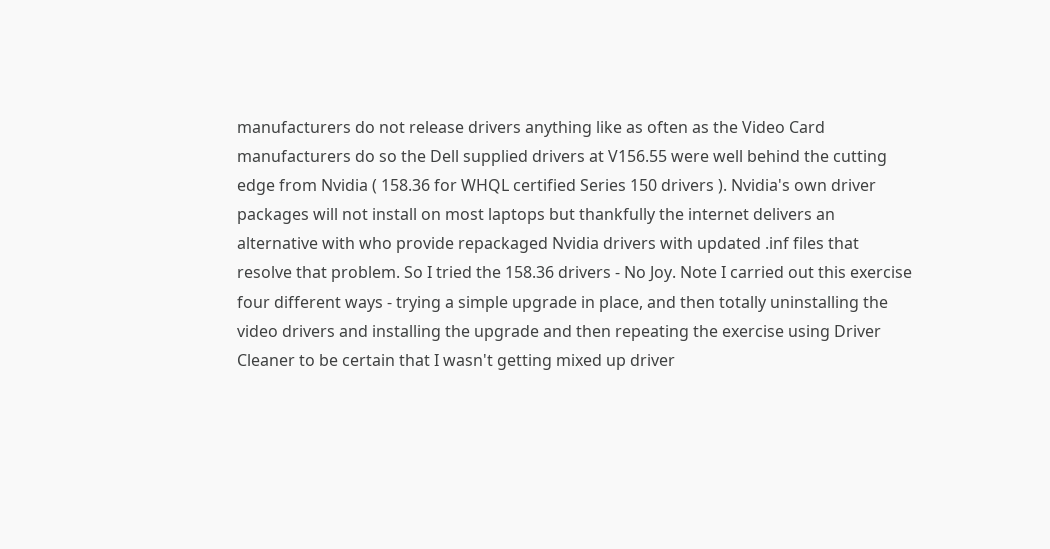manufacturers do not release drivers anything like as often as the Video Card manufacturers do so the Dell supplied drivers at V156.55 were well behind the cutting edge from Nvidia ( 158.36 for WHQL certified Series 150 drivers ). Nvidia's own driver packages will not install on most laptops but thankfully the internet delivers an alternative with who provide repackaged Nvidia drivers with updated .inf files that resolve that problem. So I tried the 158.36 drivers - No Joy. Note I carried out this exercise four different ways - trying a simple upgrade in place, and then totally uninstalling the video drivers and installing the upgrade and then repeating the exercise using Driver Cleaner to be certain that I wasn't getting mixed up driver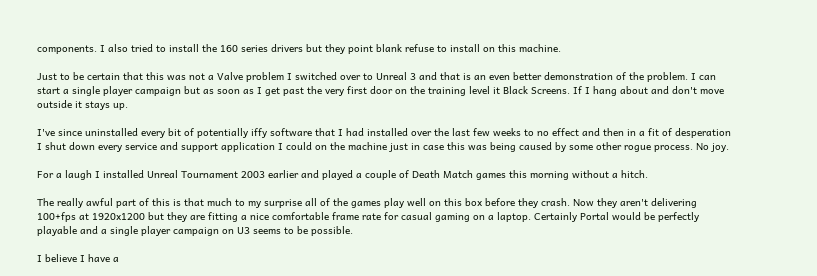components. I also tried to install the 160 series drivers but they point blank refuse to install on this machine.

Just to be certain that this was not a Valve problem I switched over to Unreal 3 and that is an even better demonstration of the problem. I can start a single player campaign but as soon as I get past the very first door on the training level it Black Screens. If I hang about and don't move outside it stays up.

I've since uninstalled every bit of potentially iffy software that I had installed over the last few weeks to no effect and then in a fit of desperation I shut down every service and support application I could on the machine just in case this was being caused by some other rogue process. No joy.

For a laugh I installed Unreal Tournament 2003 earlier and played a couple of Death Match games this morning without a hitch.

The really awful part of this is that much to my surprise all of the games play well on this box before they crash. Now they aren't delivering 100+fps at 1920x1200 but they are fitting a nice comfortable frame rate for casual gaming on a laptop. Certainly Portal would be perfectly playable and a single player campaign on U3 seems to be possible.

I believe I have a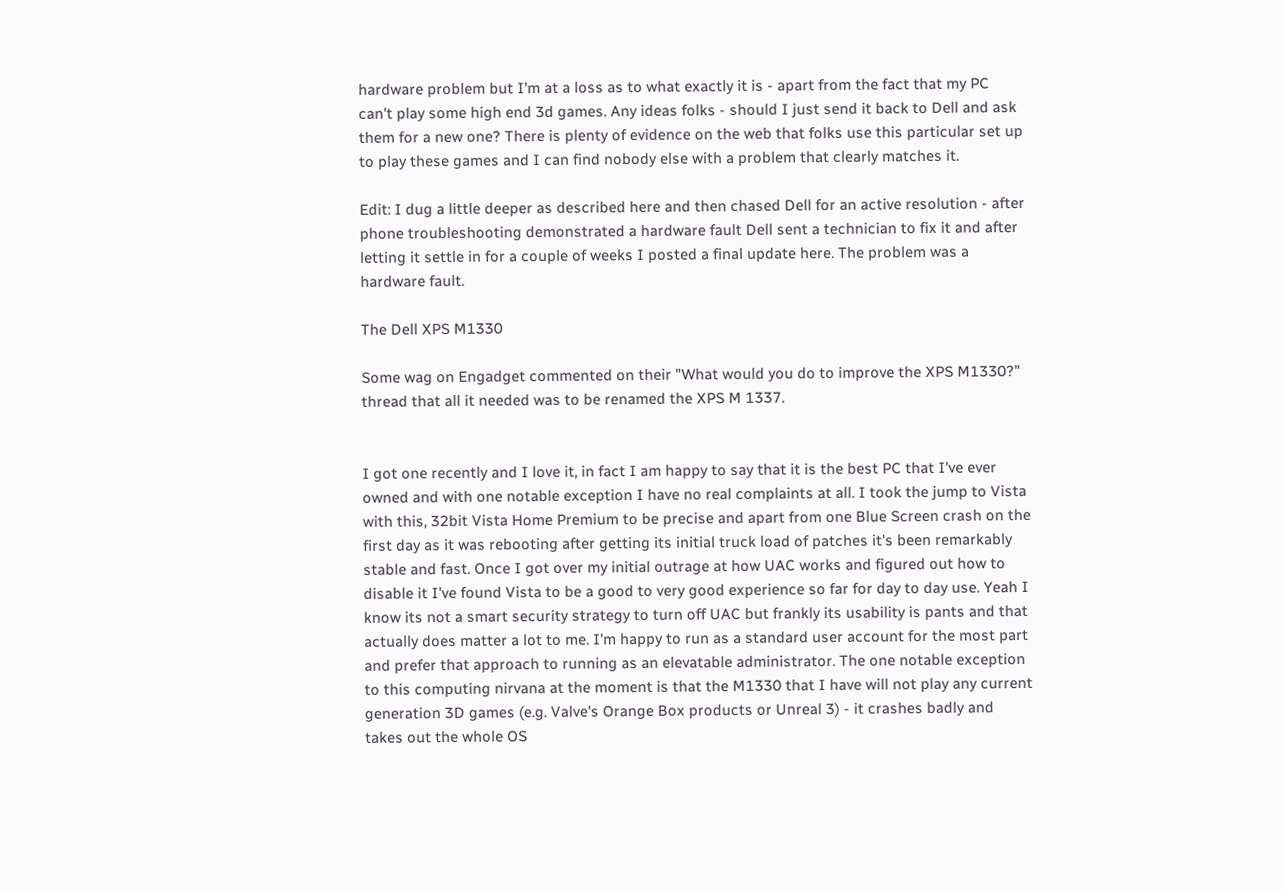hardware problem but I'm at a loss as to what exactly it is - apart from the fact that my PC can't play some high end 3d games. Any ideas folks - should I just send it back to Dell and ask them for a new one? There is plenty of evidence on the web that folks use this particular set up to play these games and I can find nobody else with a problem that clearly matches it.

Edit: I dug a little deeper as described here and then chased Dell for an active resolution - after phone troubleshooting demonstrated a hardware fault Dell sent a technician to fix it and after letting it settle in for a couple of weeks I posted a final update here. The problem was a hardware fault.

The Dell XPS M1330

Some wag on Engadget commented on their "What would you do to improve the XPS M1330?" thread that all it needed was to be renamed the XPS M 1337.


I got one recently and I love it, in fact I am happy to say that it is the best PC that I've ever owned and with one notable exception I have no real complaints at all. I took the jump to Vista with this, 32bit Vista Home Premium to be precise and apart from one Blue Screen crash on the first day as it was rebooting after getting its initial truck load of patches it's been remarkably stable and fast. Once I got over my initial outrage at how UAC works and figured out how to disable it I've found Vista to be a good to very good experience so far for day to day use. Yeah I know its not a smart security strategy to turn off UAC but frankly its usability is pants and that actually does matter a lot to me. I'm happy to run as a standard user account for the most part and prefer that approach to running as an elevatable administrator. The one notable exception to this computing nirvana at the moment is that the M1330 that I have will not play any current generation 3D games (e.g. Valve's Orange Box products or Unreal 3) - it crashes badly and takes out the whole OS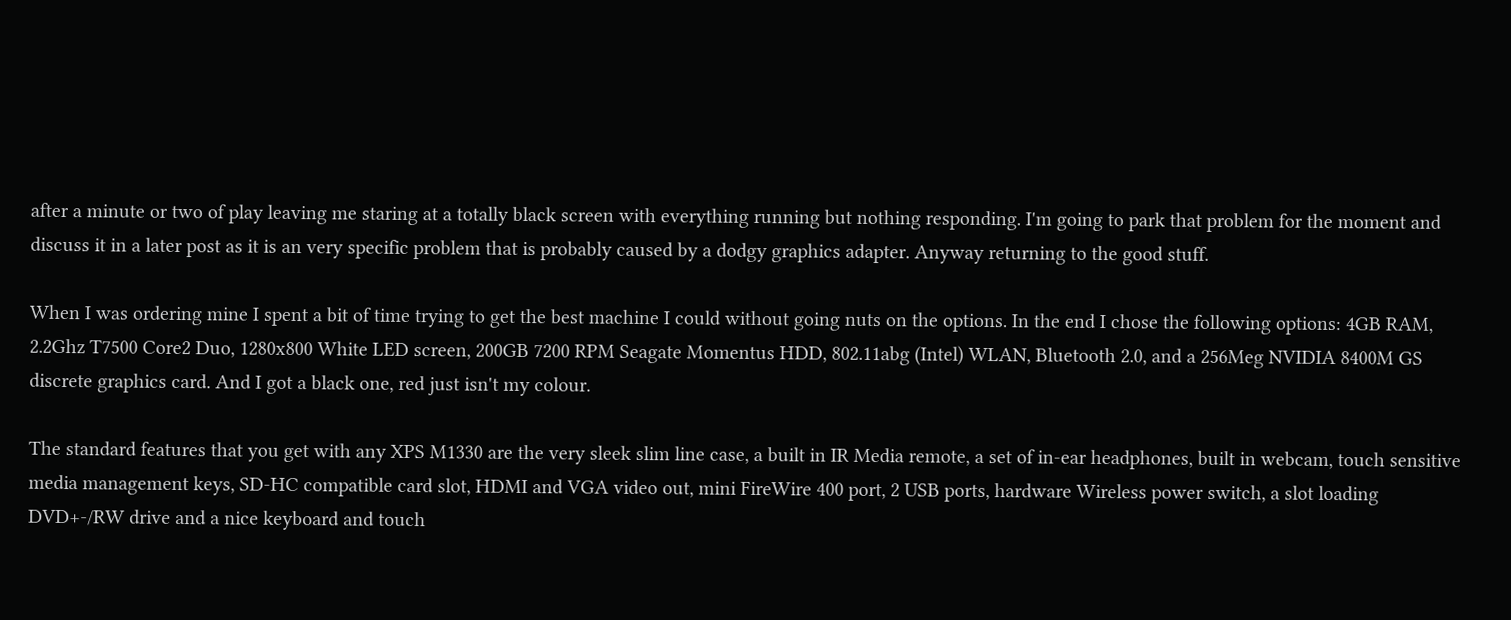after a minute or two of play leaving me staring at a totally black screen with everything running but nothing responding. I'm going to park that problem for the moment and discuss it in a later post as it is an very specific problem that is probably caused by a dodgy graphics adapter. Anyway returning to the good stuff.

When I was ordering mine I spent a bit of time trying to get the best machine I could without going nuts on the options. In the end I chose the following options: 4GB RAM, 2.2Ghz T7500 Core2 Duo, 1280x800 White LED screen, 200GB 7200 RPM Seagate Momentus HDD, 802.11abg (Intel) WLAN, Bluetooth 2.0, and a 256Meg NVIDIA 8400M GS discrete graphics card. And I got a black one, red just isn't my colour.

The standard features that you get with any XPS M1330 are the very sleek slim line case, a built in IR Media remote, a set of in-ear headphones, built in webcam, touch sensitive media management keys, SD-HC compatible card slot, HDMI and VGA video out, mini FireWire 400 port, 2 USB ports, hardware Wireless power switch, a slot loading DVD+-/RW drive and a nice keyboard and touch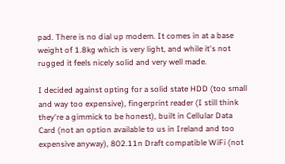pad. There is no dial up modem. It comes in at a base weight of 1.8kg which is very light, and while it's not rugged it feels nicely solid and very well made.

I decided against opting for a solid state HDD (too small and way too expensive), fingerprint reader (I still think they're a gimmick to be honest), built in Cellular Data Card (not an option available to us in Ireland and too expensive anyway), 802.11n Draft compatible WiFi (not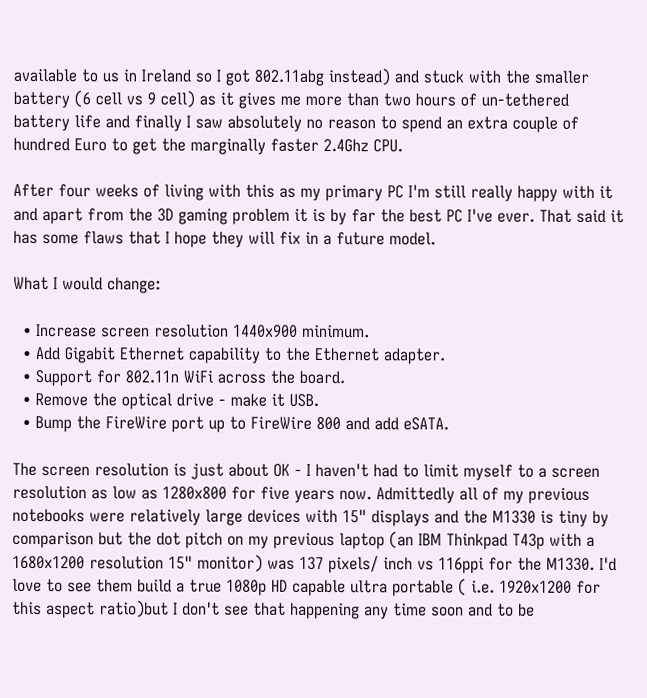available to us in Ireland so I got 802.11abg instead) and stuck with the smaller battery (6 cell vs 9 cell) as it gives me more than two hours of un-tethered battery life and finally I saw absolutely no reason to spend an extra couple of hundred Euro to get the marginally faster 2.4Ghz CPU.

After four weeks of living with this as my primary PC I'm still really happy with it and apart from the 3D gaming problem it is by far the best PC I've ever. That said it has some flaws that I hope they will fix in a future model.

What I would change:

  • Increase screen resolution 1440x900 minimum.
  • Add Gigabit Ethernet capability to the Ethernet adapter.
  • Support for 802.11n WiFi across the board.
  • Remove the optical drive - make it USB.
  • Bump the FireWire port up to FireWire 800 and add eSATA.

The screen resolution is just about OK - I haven't had to limit myself to a screen resolution as low as 1280x800 for five years now. Admittedly all of my previous notebooks were relatively large devices with 15" displays and the M1330 is tiny by comparison but the dot pitch on my previous laptop (an IBM Thinkpad T43p with a 1680x1200 resolution 15" monitor) was 137 pixels/ inch vs 116ppi for the M1330. I'd love to see them build a true 1080p HD capable ultra portable ( i.e. 1920x1200 for this aspect ratio)but I don't see that happening any time soon and to be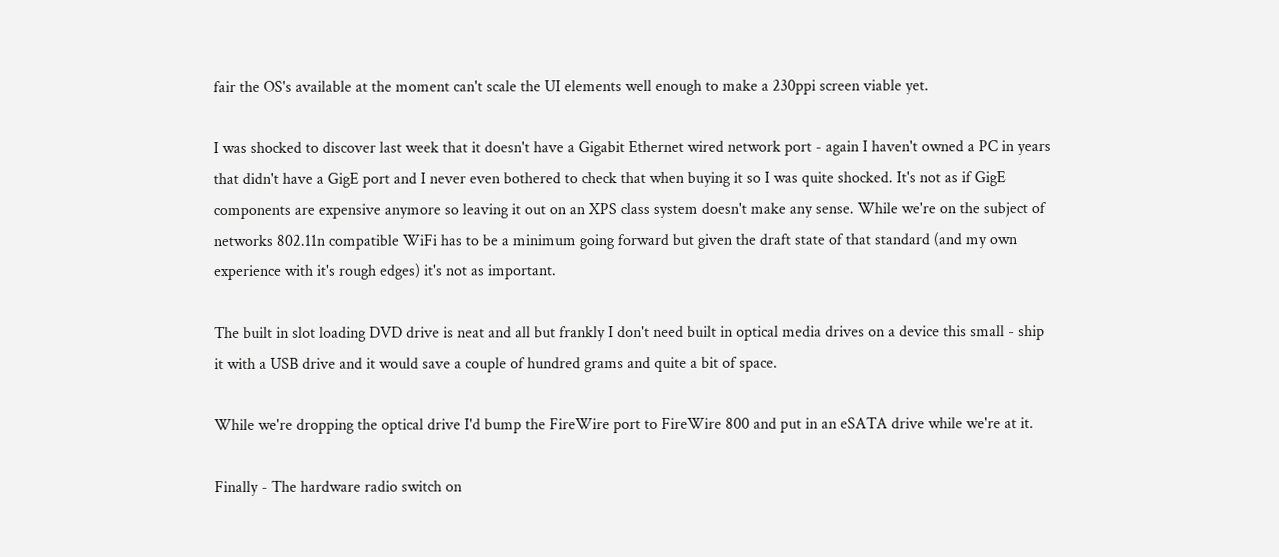fair the OS's available at the moment can't scale the UI elements well enough to make a 230ppi screen viable yet.

I was shocked to discover last week that it doesn't have a Gigabit Ethernet wired network port - again I haven't owned a PC in years that didn't have a GigE port and I never even bothered to check that when buying it so I was quite shocked. It's not as if GigE components are expensive anymore so leaving it out on an XPS class system doesn't make any sense. While we're on the subject of networks 802.11n compatible WiFi has to be a minimum going forward but given the draft state of that standard (and my own experience with it's rough edges) it's not as important.

The built in slot loading DVD drive is neat and all but frankly I don't need built in optical media drives on a device this small - ship it with a USB drive and it would save a couple of hundred grams and quite a bit of space.

While we're dropping the optical drive I'd bump the FireWire port to FireWire 800 and put in an eSATA drive while we're at it.

Finally - The hardware radio switch on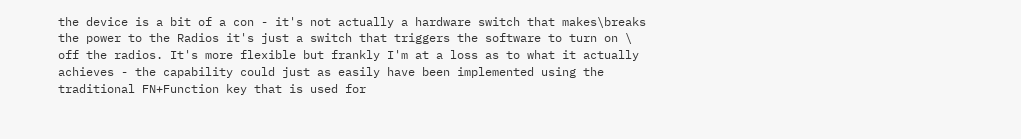the device is a bit of a con - it's not actually a hardware switch that makes\breaks the power to the Radios it's just a switch that triggers the software to turn on \ off the radios. It's more flexible but frankly I'm at a loss as to what it actually achieves - the capability could just as easily have been implemented using the traditional FN+Function key that is used for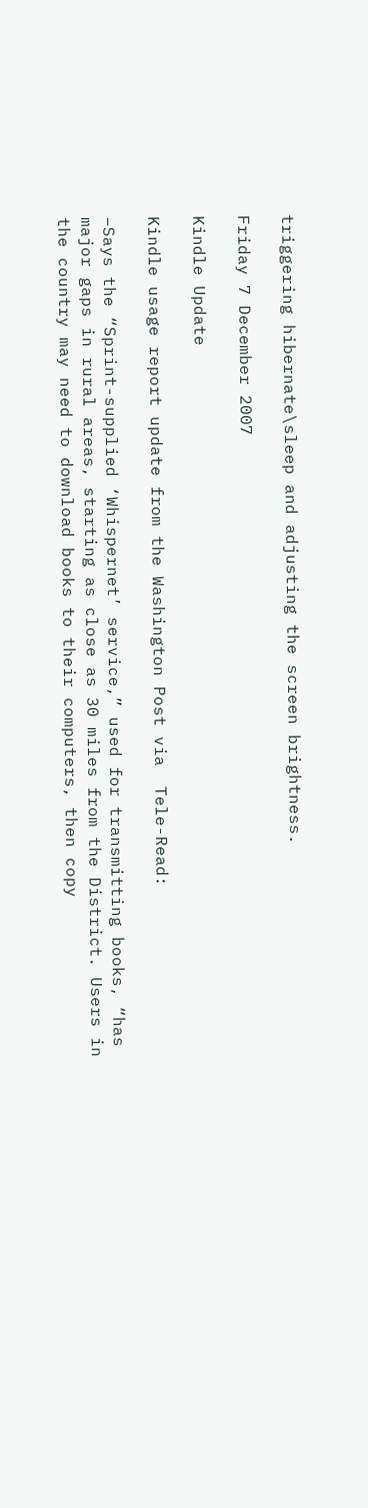triggering hibernate\sleep and adjusting the screen brightness.

Friday 7 December 2007

Kindle Update

Kindle usage report update from the Washington Post via  Tele-Read:

–Says the “Sprint-supplied ‘Whispernet’ service,” used for transmitting books, “has major gaps in rural areas, starting as close as 30 miles from the District. Users in the country may need to download books to their computers, then copy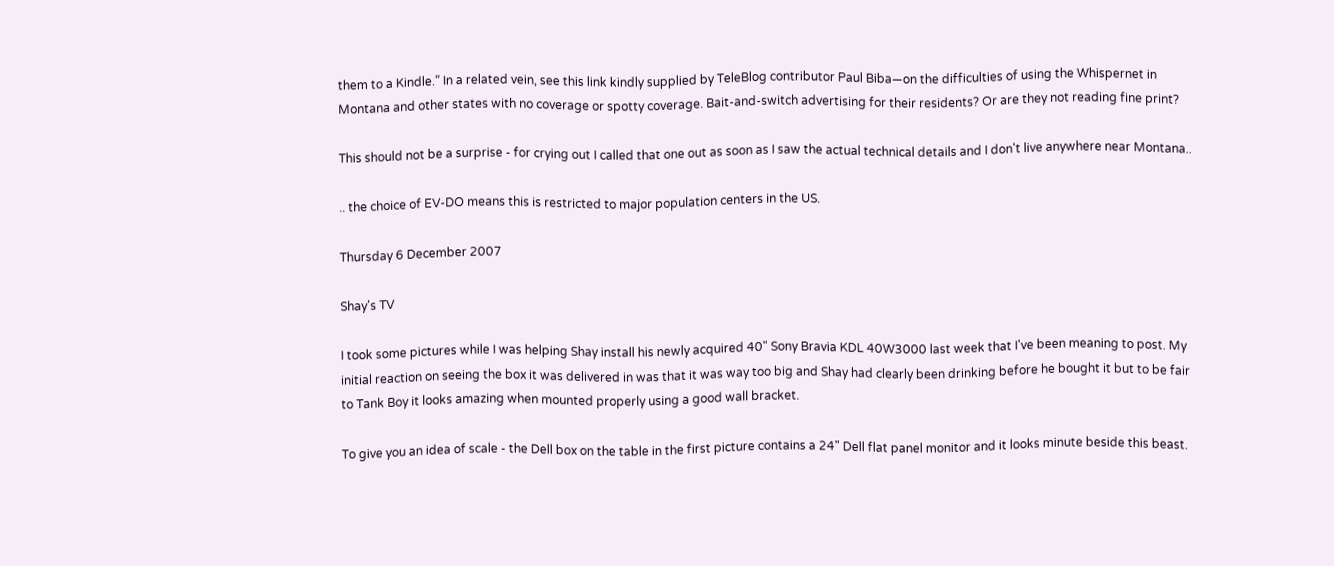them to a Kindle.” In a related vein, see this link kindly supplied by TeleBlog contributor Paul Biba—on the difficulties of using the Whispernet in Montana and other states with no coverage or spotty coverage. Bait-and-switch advertising for their residents? Or are they not reading fine print?

This should not be a surprise - for crying out I called that one out as soon as I saw the actual technical details and I don't live anywhere near Montana..

.. the choice of EV-DO means this is restricted to major population centers in the US.

Thursday 6 December 2007

Shay's TV

I took some pictures while I was helping Shay install his newly acquired 40" Sony Bravia KDL 40W3000 last week that I've been meaning to post. My initial reaction on seeing the box it was delivered in was that it was way too big and Shay had clearly been drinking before he bought it but to be fair to Tank Boy it looks amazing when mounted properly using a good wall bracket.

To give you an idea of scale - the Dell box on the table in the first picture contains a 24" Dell flat panel monitor and it looks minute beside this beast.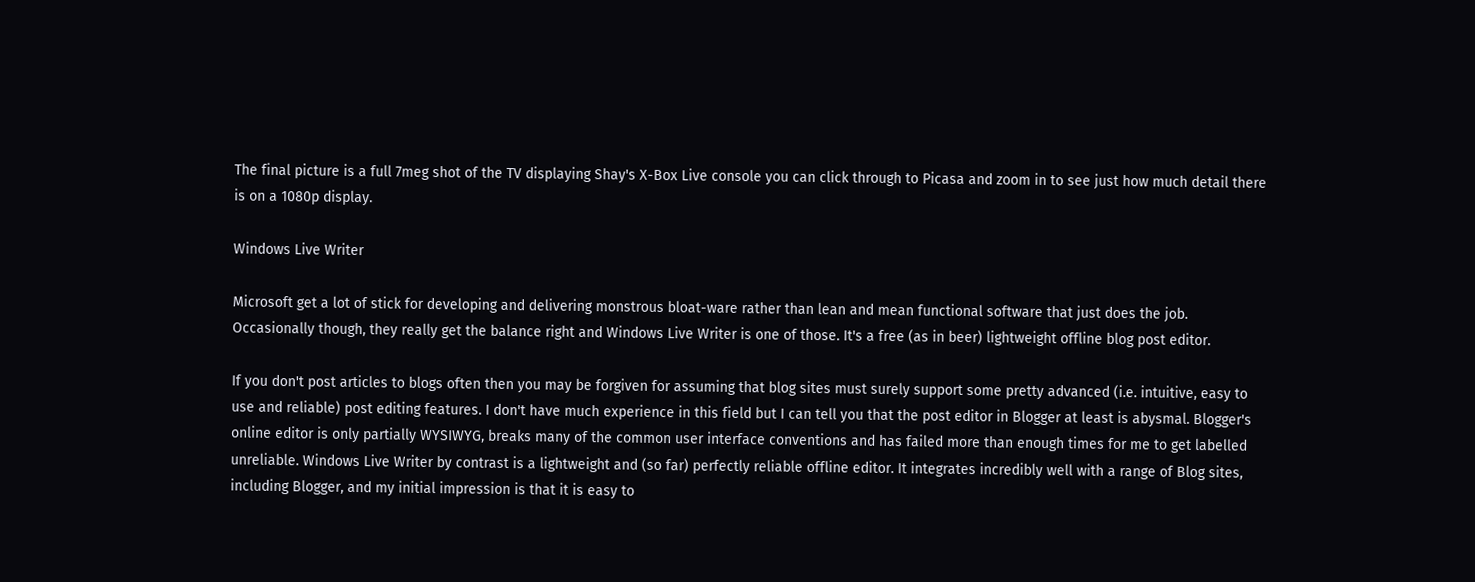The final picture is a full 7meg shot of the TV displaying Shay's X-Box Live console you can click through to Picasa and zoom in to see just how much detail there is on a 1080p display.

Windows Live Writer

Microsoft get a lot of stick for developing and delivering monstrous bloat-ware rather than lean and mean functional software that just does the job. Occasionally though, they really get the balance right and Windows Live Writer is one of those. It's a free (as in beer) lightweight offline blog post editor.

If you don't post articles to blogs often then you may be forgiven for assuming that blog sites must surely support some pretty advanced (i.e. intuitive, easy to use and reliable) post editing features. I don't have much experience in this field but I can tell you that the post editor in Blogger at least is abysmal. Blogger's online editor is only partially WYSIWYG, breaks many of the common user interface conventions and has failed more than enough times for me to get labelled unreliable. Windows Live Writer by contrast is a lightweight and (so far) perfectly reliable offline editor. It integrates incredibly well with a range of Blog sites, including Blogger, and my initial impression is that it is easy to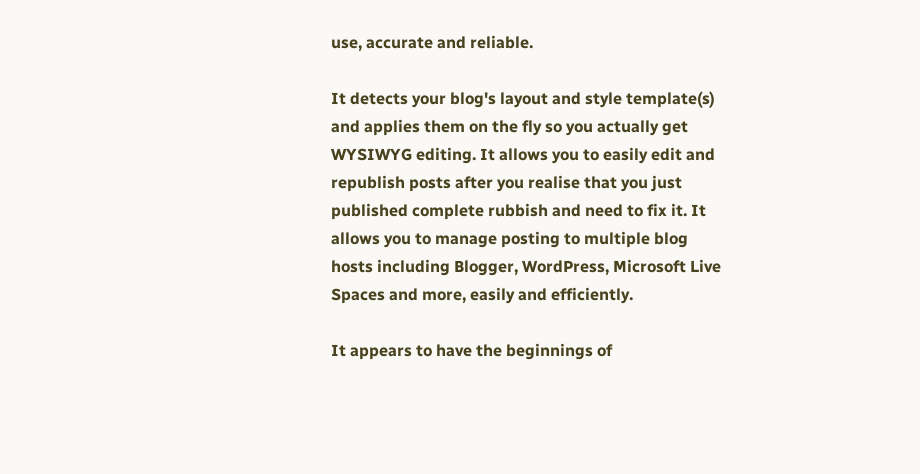use, accurate and reliable.

It detects your blog's layout and style template(s) and applies them on the fly so you actually get WYSIWYG editing. It allows you to easily edit and republish posts after you realise that you just published complete rubbish and need to fix it. It allows you to manage posting to multiple blog hosts including Blogger, WordPress, Microsoft Live Spaces and more, easily and efficiently.

It appears to have the beginnings of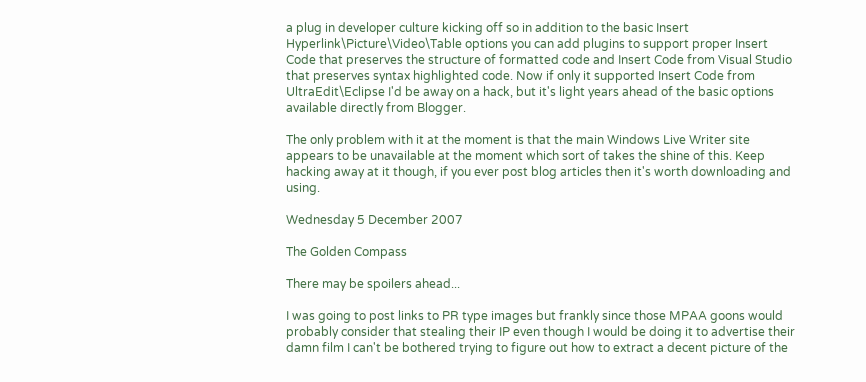a plug in developer culture kicking off so in addition to the basic Insert Hyperlink\Picture\Video\Table options you can add plugins to support proper Insert Code that preserves the structure of formatted code and Insert Code from Visual Studio that preserves syntax highlighted code. Now if only it supported Insert Code from UltraEdit\Eclipse I'd be away on a hack, but it's light years ahead of the basic options available directly from Blogger.

The only problem with it at the moment is that the main Windows Live Writer site appears to be unavailable at the moment which sort of takes the shine of this. Keep hacking away at it though, if you ever post blog articles then it's worth downloading and using.

Wednesday 5 December 2007

The Golden Compass

There may be spoilers ahead...

I was going to post links to PR type images but frankly since those MPAA goons would probably consider that stealing their IP even though I would be doing it to advertise their damn film I can't be bothered trying to figure out how to extract a decent picture of the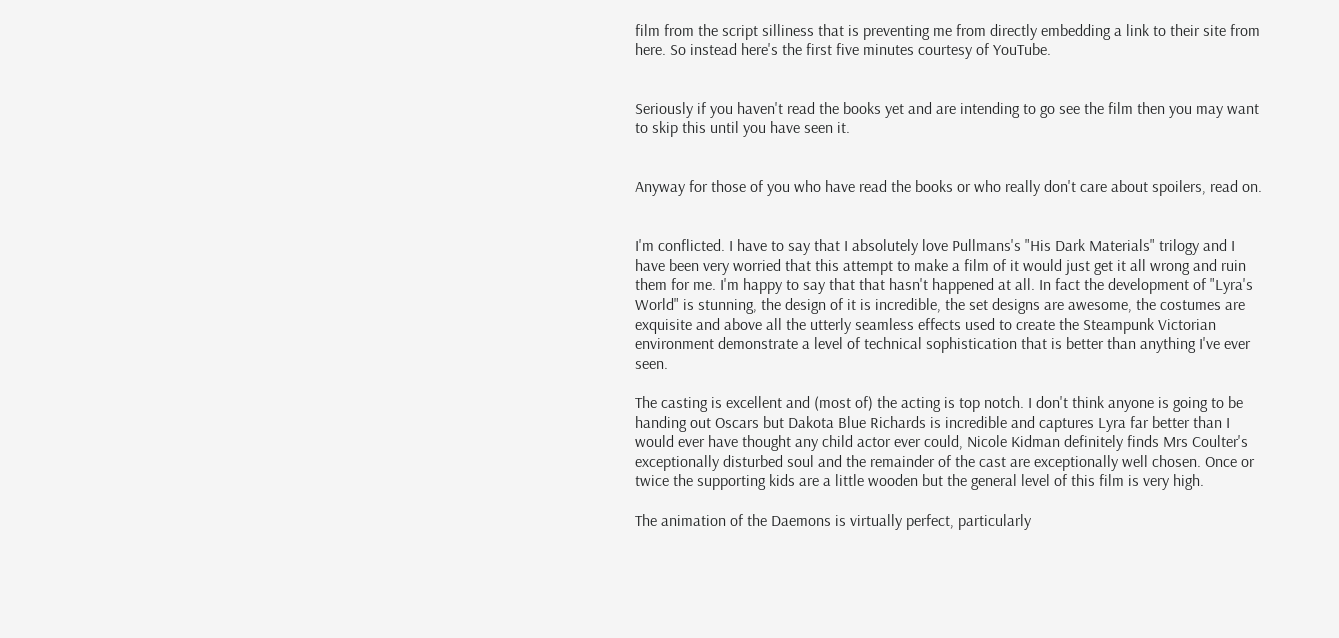film from the script silliness that is preventing me from directly embedding a link to their site from here. So instead here's the first five minutes courtesy of YouTube.


Seriously if you haven't read the books yet and are intending to go see the film then you may want to skip this until you have seen it.


Anyway for those of you who have read the books or who really don't care about spoilers, read on.


I'm conflicted. I have to say that I absolutely love Pullmans's "His Dark Materials" trilogy and I have been very worried that this attempt to make a film of it would just get it all wrong and ruin them for me. I'm happy to say that that hasn't happened at all. In fact the development of "Lyra's World" is stunning, the design of it is incredible, the set designs are awesome, the costumes are exquisite and above all the utterly seamless effects used to create the Steampunk Victorian environment demonstrate a level of technical sophistication that is better than anything I've ever seen.

The casting is excellent and (most of) the acting is top notch. I don't think anyone is going to be handing out Oscars but Dakota Blue Richards is incredible and captures Lyra far better than I would ever have thought any child actor ever could, Nicole Kidman definitely finds Mrs Coulter's exceptionally disturbed soul and the remainder of the cast are exceptionally well chosen. Once or twice the supporting kids are a little wooden but the general level of this film is very high.

The animation of the Daemons is virtually perfect, particularly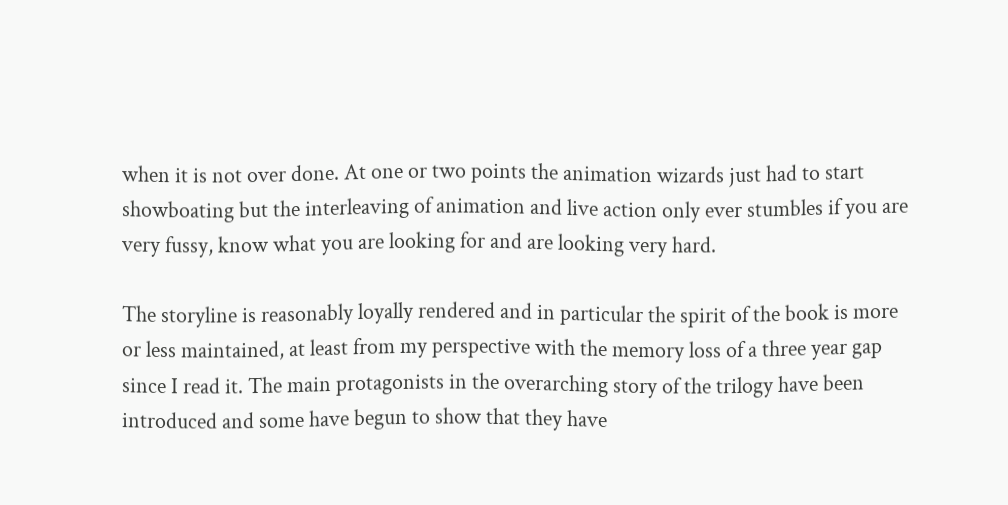when it is not over done. At one or two points the animation wizards just had to start showboating but the interleaving of animation and live action only ever stumbles if you are very fussy, know what you are looking for and are looking very hard.

The storyline is reasonably loyally rendered and in particular the spirit of the book is more or less maintained, at least from my perspective with the memory loss of a three year gap since I read it. The main protagonists in the overarching story of the trilogy have been introduced and some have begun to show that they have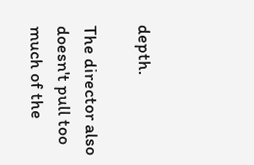depth.

The director also doesn't pull too much of the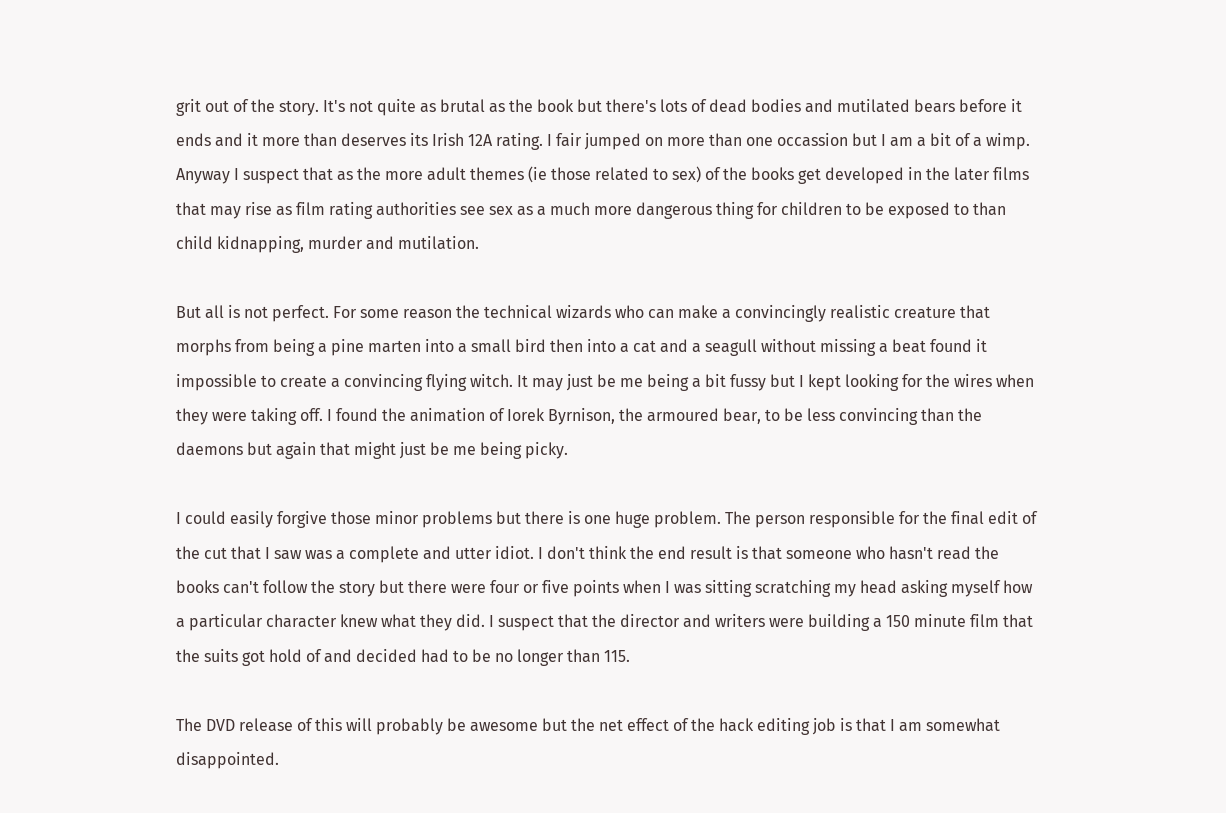grit out of the story. It's not quite as brutal as the book but there's lots of dead bodies and mutilated bears before it ends and it more than deserves its Irish 12A rating. I fair jumped on more than one occassion but I am a bit of a wimp. Anyway I suspect that as the more adult themes (ie those related to sex) of the books get developed in the later films that may rise as film rating authorities see sex as a much more dangerous thing for children to be exposed to than child kidnapping, murder and mutilation.

But all is not perfect. For some reason the technical wizards who can make a convincingly realistic creature that morphs from being a pine marten into a small bird then into a cat and a seagull without missing a beat found it impossible to create a convincing flying witch. It may just be me being a bit fussy but I kept looking for the wires when they were taking off. I found the animation of Iorek Byrnison, the armoured bear, to be less convincing than the daemons but again that might just be me being picky.

I could easily forgive those minor problems but there is one huge problem. The person responsible for the final edit of the cut that I saw was a complete and utter idiot. I don't think the end result is that someone who hasn't read the books can't follow the story but there were four or five points when I was sitting scratching my head asking myself how a particular character knew what they did. I suspect that the director and writers were building a 150 minute film that the suits got hold of and decided had to be no longer than 115.

The DVD release of this will probably be awesome but the net effect of the hack editing job is that I am somewhat disappointed.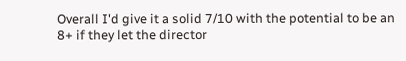Overall I'd give it a solid 7/10 with the potential to be an 8+ if they let the director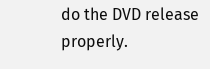do the DVD release properly.